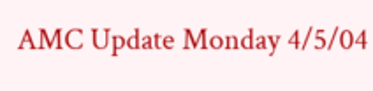AMC Update Monday 4/5/04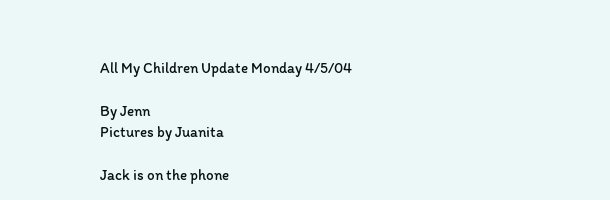All My Children Update Monday 4/5/04

By Jenn
Pictures by Juanita

Jack is on the phone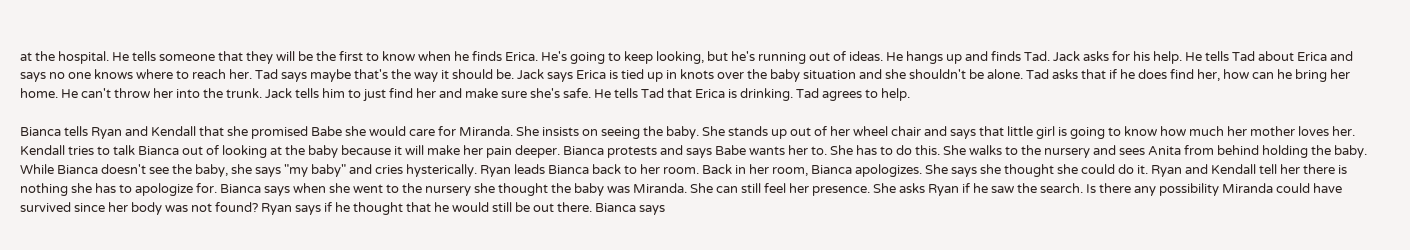at the hospital. He tells someone that they will be the first to know when he finds Erica. He's going to keep looking, but he's running out of ideas. He hangs up and finds Tad. Jack asks for his help. He tells Tad about Erica and says no one knows where to reach her. Tad says maybe that's the way it should be. Jack says Erica is tied up in knots over the baby situation and she shouldn't be alone. Tad asks that if he does find her, how can he bring her home. He can't throw her into the trunk. Jack tells him to just find her and make sure she's safe. He tells Tad that Erica is drinking. Tad agrees to help.

Bianca tells Ryan and Kendall that she promised Babe she would care for Miranda. She insists on seeing the baby. She stands up out of her wheel chair and says that little girl is going to know how much her mother loves her. Kendall tries to talk Bianca out of looking at the baby because it will make her pain deeper. Bianca protests and says Babe wants her to. She has to do this. She walks to the nursery and sees Anita from behind holding the baby. While Bianca doesn't see the baby, she says "my baby" and cries hysterically. Ryan leads Bianca back to her room. Back in her room, Bianca apologizes. She says she thought she could do it. Ryan and Kendall tell her there is nothing she has to apologize for. Bianca says when she went to the nursery she thought the baby was Miranda. She can still feel her presence. She asks Ryan if he saw the search. Is there any possibility Miranda could have survived since her body was not found? Ryan says if he thought that he would still be out there. Bianca says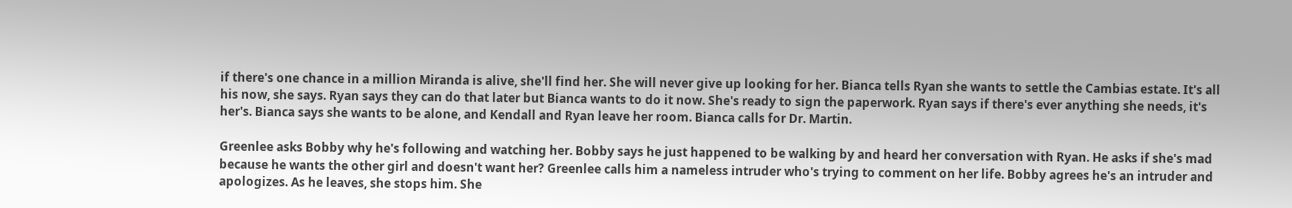if there's one chance in a million Miranda is alive, she'll find her. She will never give up looking for her. Bianca tells Ryan she wants to settle the Cambias estate. It's all his now, she says. Ryan says they can do that later but Bianca wants to do it now. She's ready to sign the paperwork. Ryan says if there's ever anything she needs, it's her's. Bianca says she wants to be alone, and Kendall and Ryan leave her room. Bianca calls for Dr. Martin.

Greenlee asks Bobby why he's following and watching her. Bobby says he just happened to be walking by and heard her conversation with Ryan. He asks if she's mad because he wants the other girl and doesn't want her? Greenlee calls him a nameless intruder who's trying to comment on her life. Bobby agrees he's an intruder and apologizes. As he leaves, she stops him. She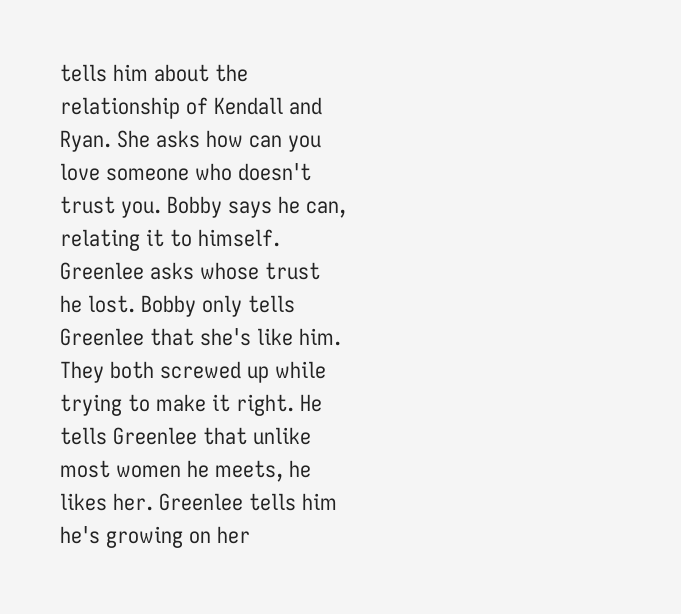tells him about the relationship of Kendall and Ryan. She asks how can you love someone who doesn't trust you. Bobby says he can, relating it to himself. Greenlee asks whose trust he lost. Bobby only tells Greenlee that she's like him. They both screwed up while trying to make it right. He tells Greenlee that unlike most women he meets, he likes her. Greenlee tells him he's growing on her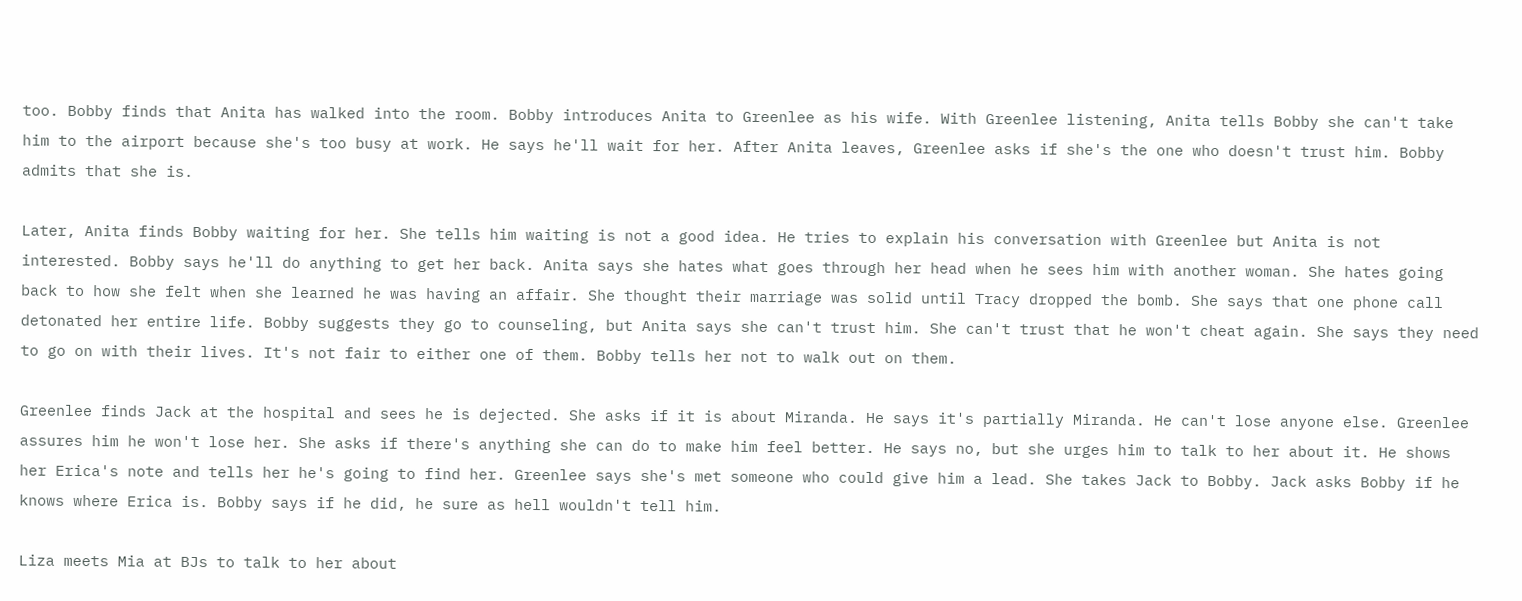too. Bobby finds that Anita has walked into the room. Bobby introduces Anita to Greenlee as his wife. With Greenlee listening, Anita tells Bobby she can't take him to the airport because she's too busy at work. He says he'll wait for her. After Anita leaves, Greenlee asks if she's the one who doesn't trust him. Bobby admits that she is.

Later, Anita finds Bobby waiting for her. She tells him waiting is not a good idea. He tries to explain his conversation with Greenlee but Anita is not interested. Bobby says he'll do anything to get her back. Anita says she hates what goes through her head when he sees him with another woman. She hates going back to how she felt when she learned he was having an affair. She thought their marriage was solid until Tracy dropped the bomb. She says that one phone call detonated her entire life. Bobby suggests they go to counseling, but Anita says she can't trust him. She can't trust that he won't cheat again. She says they need to go on with their lives. It's not fair to either one of them. Bobby tells her not to walk out on them.

Greenlee finds Jack at the hospital and sees he is dejected. She asks if it is about Miranda. He says it's partially Miranda. He can't lose anyone else. Greenlee assures him he won't lose her. She asks if there's anything she can do to make him feel better. He says no, but she urges him to talk to her about it. He shows her Erica's note and tells her he's going to find her. Greenlee says she's met someone who could give him a lead. She takes Jack to Bobby. Jack asks Bobby if he knows where Erica is. Bobby says if he did, he sure as hell wouldn't tell him.

Liza meets Mia at BJs to talk to her about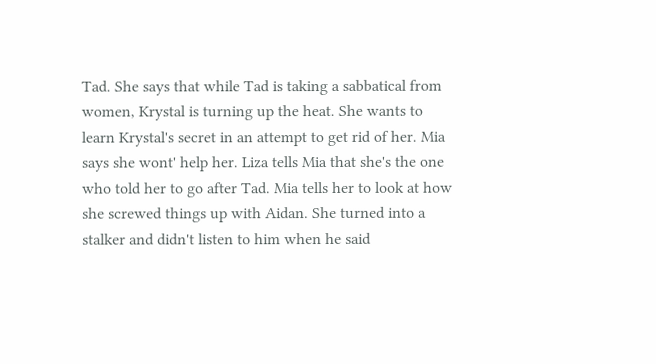Tad. She says that while Tad is taking a sabbatical from women, Krystal is turning up the heat. She wants to learn Krystal's secret in an attempt to get rid of her. Mia says she wont' help her. Liza tells Mia that she's the one who told her to go after Tad. Mia tells her to look at how she screwed things up with Aidan. She turned into a stalker and didn't listen to him when he said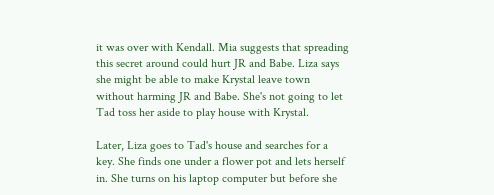it was over with Kendall. Mia suggests that spreading this secret around could hurt JR and Babe. Liza says she might be able to make Krystal leave town without harming JR and Babe. She's not going to let Tad toss her aside to play house with Krystal.

Later, Liza goes to Tad's house and searches for a key. She finds one under a flower pot and lets herself in. She turns on his laptop computer but before she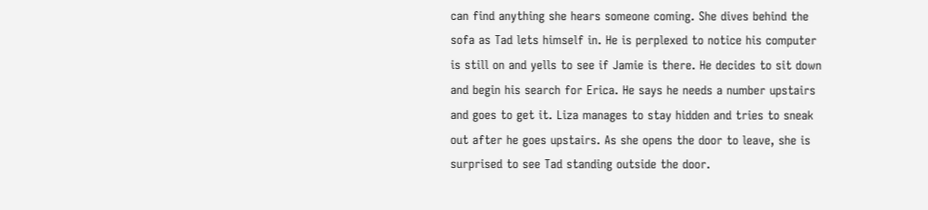can find anything she hears someone coming. She dives behind the sofa as Tad lets himself in. He is perplexed to notice his computer is still on and yells to see if Jamie is there. He decides to sit down and begin his search for Erica. He says he needs a number upstairs and goes to get it. Liza manages to stay hidden and tries to sneak out after he goes upstairs. As she opens the door to leave, she is surprised to see Tad standing outside the door.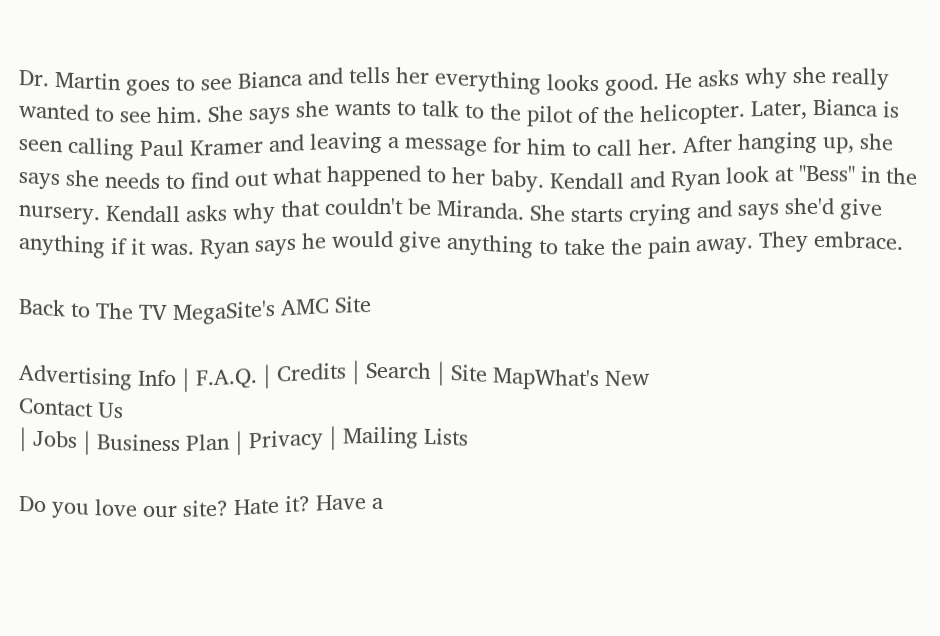Dr. Martin goes to see Bianca and tells her everything looks good. He asks why she really wanted to see him. She says she wants to talk to the pilot of the helicopter. Later, Bianca is seen calling Paul Kramer and leaving a message for him to call her. After hanging up, she says she needs to find out what happened to her baby. Kendall and Ryan look at "Bess" in the nursery. Kendall asks why that couldn't be Miranda. She starts crying and says she'd give anything if it was. Ryan says he would give anything to take the pain away. They embrace.

Back to The TV MegaSite's AMC Site

Advertising Info | F.A.Q. | Credits | Search | Site MapWhat's New
Contact Us
| Jobs | Business Plan | Privacy | Mailing Lists

Do you love our site? Hate it? Have a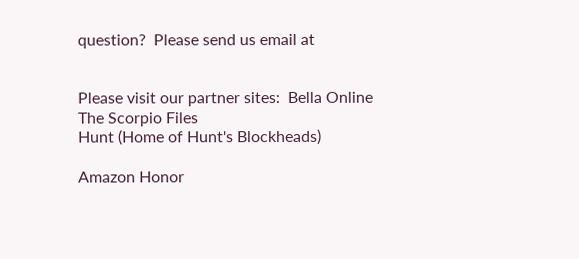question?  Please send us email at


Please visit our partner sites:  Bella Online
The Scorpio Files
Hunt (Home of Hunt's Blockheads)

Amazon Honor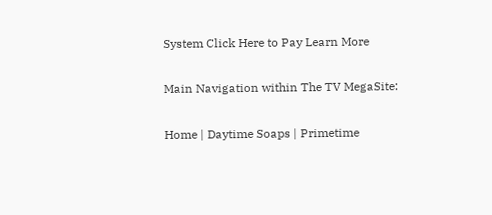System Click Here to Pay Learn More

Main Navigation within The TV MegaSite:

Home | Daytime Soaps | Primetime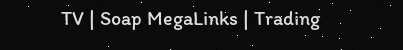TV | Soap MegaLinks | Trading